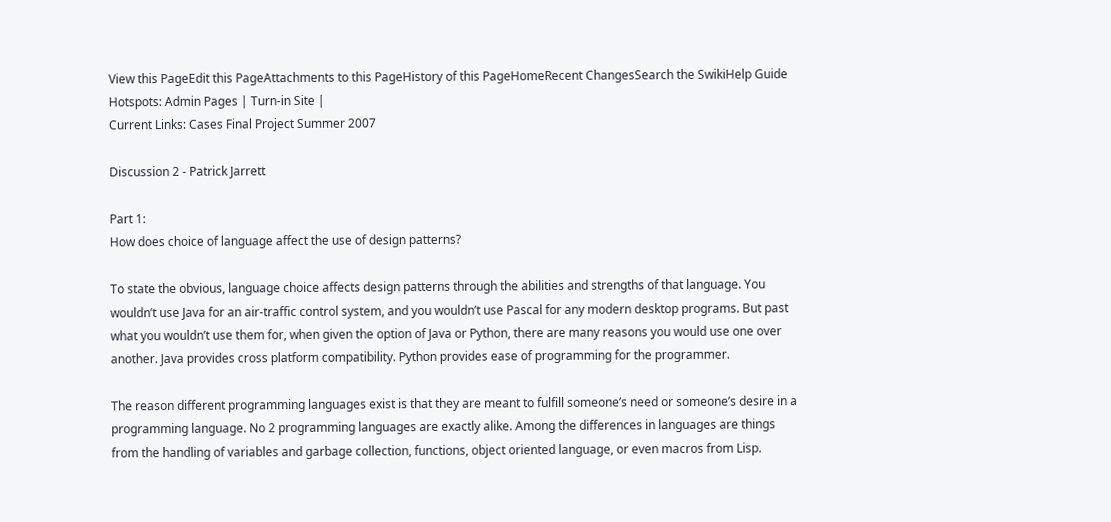View this PageEdit this PageAttachments to this PageHistory of this PageHomeRecent ChangesSearch the SwikiHelp Guide
Hotspots: Admin Pages | Turn-in Site |
Current Links: Cases Final Project Summer 2007

Discussion 2 - Patrick Jarrett

Part 1:
How does choice of language affect the use of design patterns?

To state the obvious, language choice affects design patterns through the abilities and strengths of that language. You wouldn’t use Java for an air-traffic control system, and you wouldn’t use Pascal for any modern desktop programs. But past what you wouldn’t use them for, when given the option of Java or Python, there are many reasons you would use one over another. Java provides cross platform compatibility. Python provides ease of programming for the programmer.

The reason different programming languages exist is that they are meant to fulfill someone’s need or someone’s desire in a programming language. No 2 programming languages are exactly alike. Among the differences in languages are things from the handling of variables and garbage collection, functions, object oriented language, or even macros from Lisp.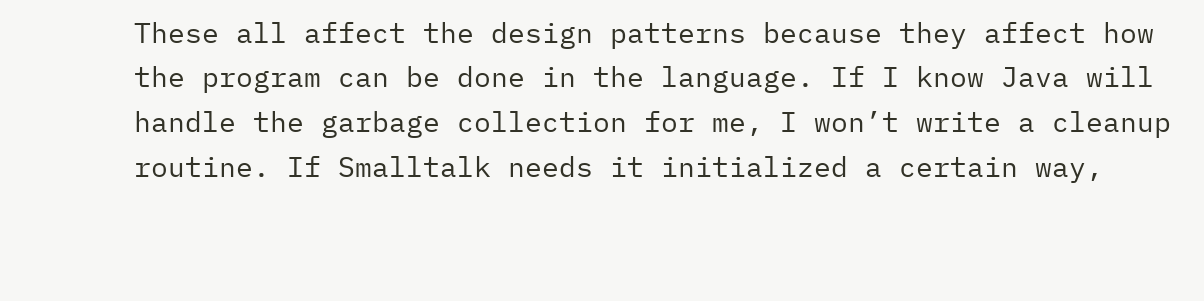These all affect the design patterns because they affect how the program can be done in the language. If I know Java will handle the garbage collection for me, I won’t write a cleanup routine. If Smalltalk needs it initialized a certain way,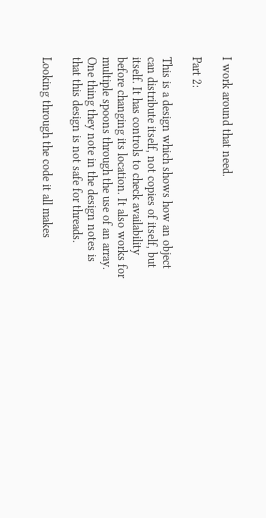I work around that need.

Part 2:

This is a design which shows how an object can distribute itself, not copies of itself, but itself. It has controls to check availability before changing its location. It also works for multiple spoons through the use of an array. One thing they note in the design notes is that this design is not safe for threads.

Looking through the code it all makes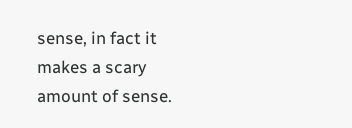sense, in fact it makes a scary amount of sense.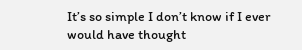It’s so simple I don’t know if I ever would have thought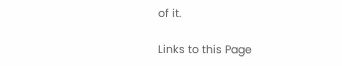of it.

Links to this Page